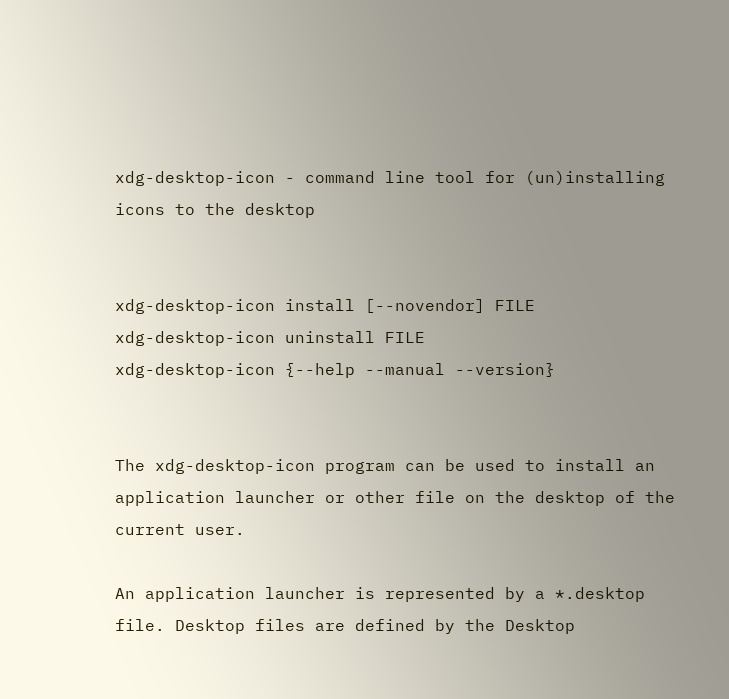xdg-desktop-icon - command line tool for (un)installing icons to the desktop


xdg-desktop-icon install [--novendor] FILE
xdg-desktop-icon uninstall FILE
xdg-desktop-icon {--help --manual --version}


The xdg-desktop-icon program can be used to install an application launcher or other file on the desktop of the current user.

An application launcher is represented by a *.desktop file. Desktop files are defined by the Desktop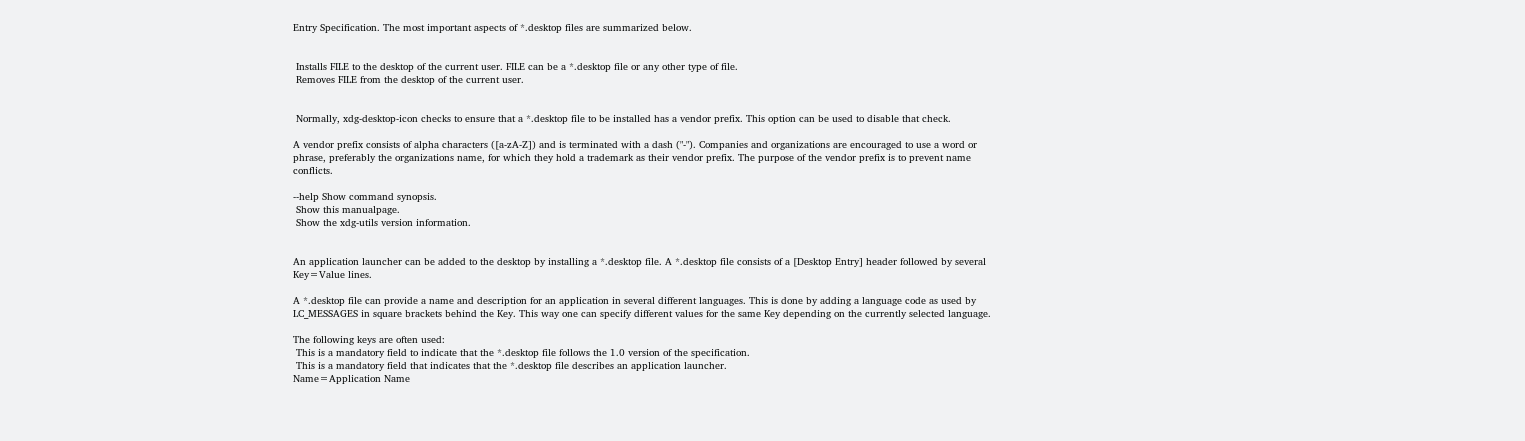Entry Specification. The most important aspects of *.desktop files are summarized below.


 Installs FILE to the desktop of the current user. FILE can be a *.desktop file or any other type of file.
 Removes FILE from the desktop of the current user.


 Normally, xdg-desktop-icon checks to ensure that a *.desktop file to be installed has a vendor prefix. This option can be used to disable that check.

A vendor prefix consists of alpha characters ([a-zA-Z]) and is terminated with a dash ("-"). Companies and organizations are encouraged to use a word or phrase, preferably the organizations name, for which they hold a trademark as their vendor prefix. The purpose of the vendor prefix is to prevent name conflicts.

--help Show command synopsis.
 Show this manualpage.
 Show the xdg-utils version information.


An application launcher can be added to the desktop by installing a *.desktop file. A *.desktop file consists of a [Desktop Entry] header followed by several Key=Value lines.

A *.desktop file can provide a name and description for an application in several different languages. This is done by adding a language code as used by LC_MESSAGES in square brackets behind the Key. This way one can specify different values for the same Key depending on the currently selected language.

The following keys are often used:
 This is a mandatory field to indicate that the *.desktop file follows the 1.0 version of the specification.
 This is a mandatory field that indicates that the *.desktop file describes an application launcher.
Name=Application Name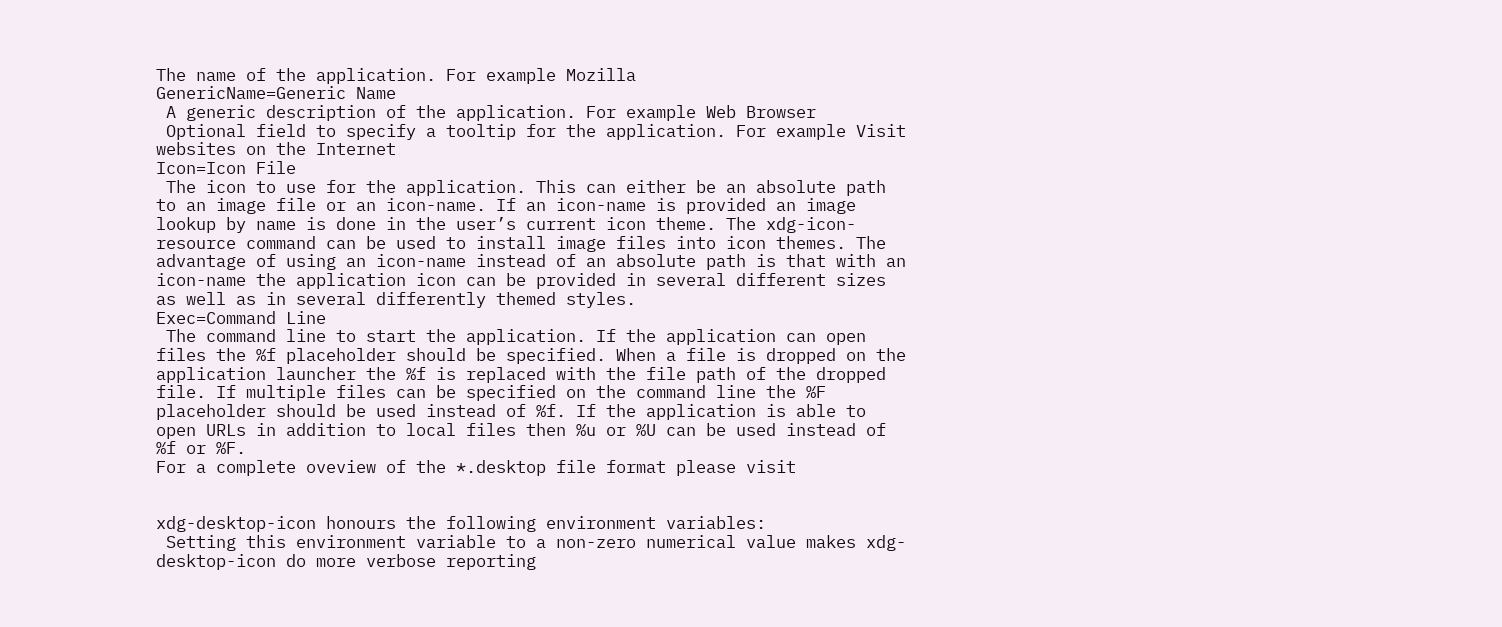The name of the application. For example Mozilla
GenericName=Generic Name
 A generic description of the application. For example Web Browser
 Optional field to specify a tooltip for the application. For example Visit websites on the Internet
Icon=Icon File
 The icon to use for the application. This can either be an absolute path to an image file or an icon-name. If an icon-name is provided an image lookup by name is done in the user’s current icon theme. The xdg-icon-resource command can be used to install image files into icon themes. The advantage of using an icon-name instead of an absolute path is that with an icon-name the application icon can be provided in several different sizes as well as in several differently themed styles.
Exec=Command Line
 The command line to start the application. If the application can open files the %f placeholder should be specified. When a file is dropped on the application launcher the %f is replaced with the file path of the dropped file. If multiple files can be specified on the command line the %F placeholder should be used instead of %f. If the application is able to open URLs in addition to local files then %u or %U can be used instead of %f or %F.
For a complete oveview of the *.desktop file format please visit


xdg-desktop-icon honours the following environment variables:
 Setting this environment variable to a non-zero numerical value makes xdg-desktop-icon do more verbose reporting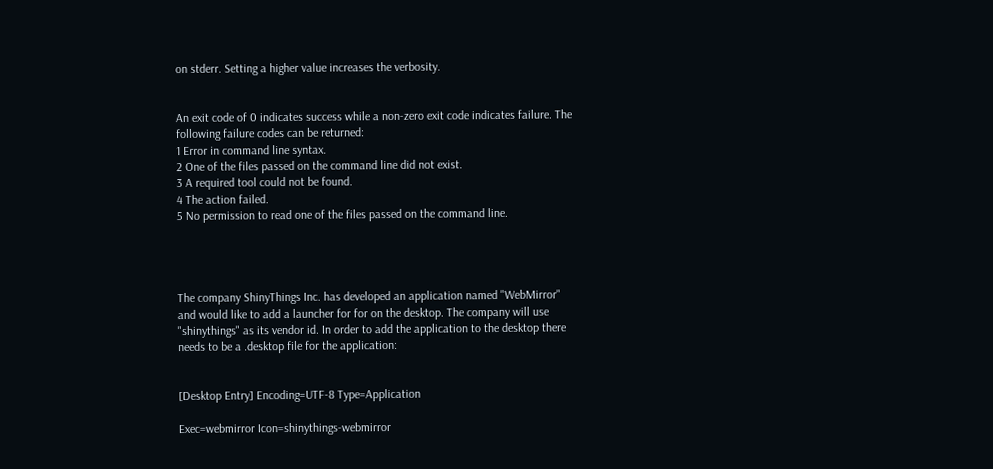on stderr. Setting a higher value increases the verbosity.


An exit code of 0 indicates success while a non-zero exit code indicates failure. The following failure codes can be returned:
1 Error in command line syntax.
2 One of the files passed on the command line did not exist.
3 A required tool could not be found.
4 The action failed.
5 No permission to read one of the files passed on the command line.




The company ShinyThings Inc. has developed an application named "WebMirror" and would like to add a launcher for for on the desktop. The company will use "shinythings" as its vendor id. In order to add the application to the desktop there needs to be a .desktop file for the application:


[Desktop Entry] Encoding=UTF-8 Type=Application

Exec=webmirror Icon=shinythings-webmirror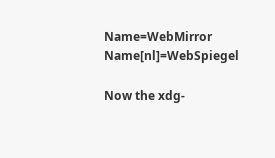Name=WebMirror Name[nl]=WebSpiegel

Now the xdg-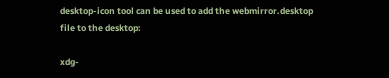desktop-icon tool can be used to add the webmirror.desktop file to the desktop:

xdg-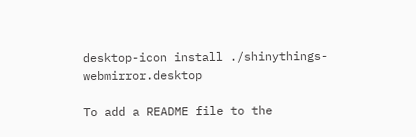desktop-icon install ./shinythings-webmirror.desktop

To add a README file to the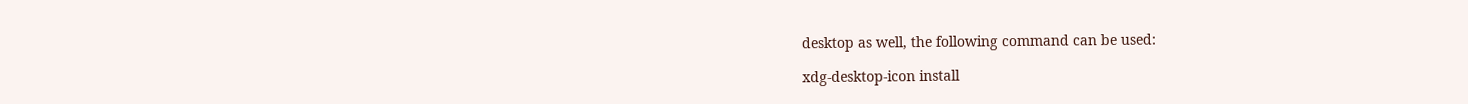desktop as well, the following command can be used:

xdg-desktop-icon install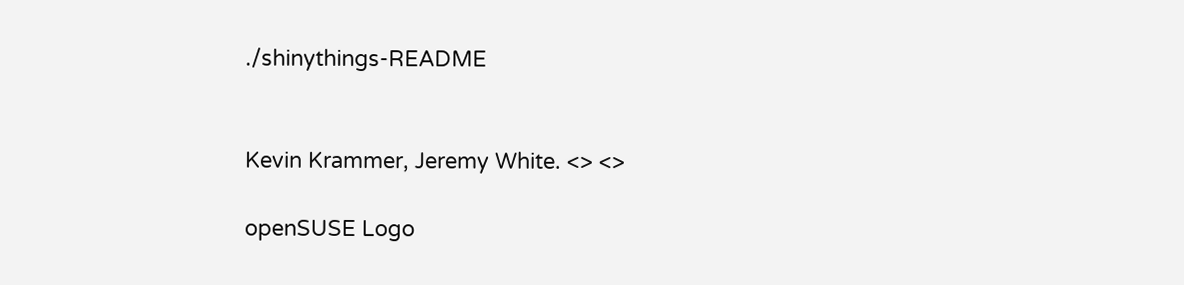./shinythings-README


Kevin Krammer, Jeremy White. <> <>

openSUSE Logo